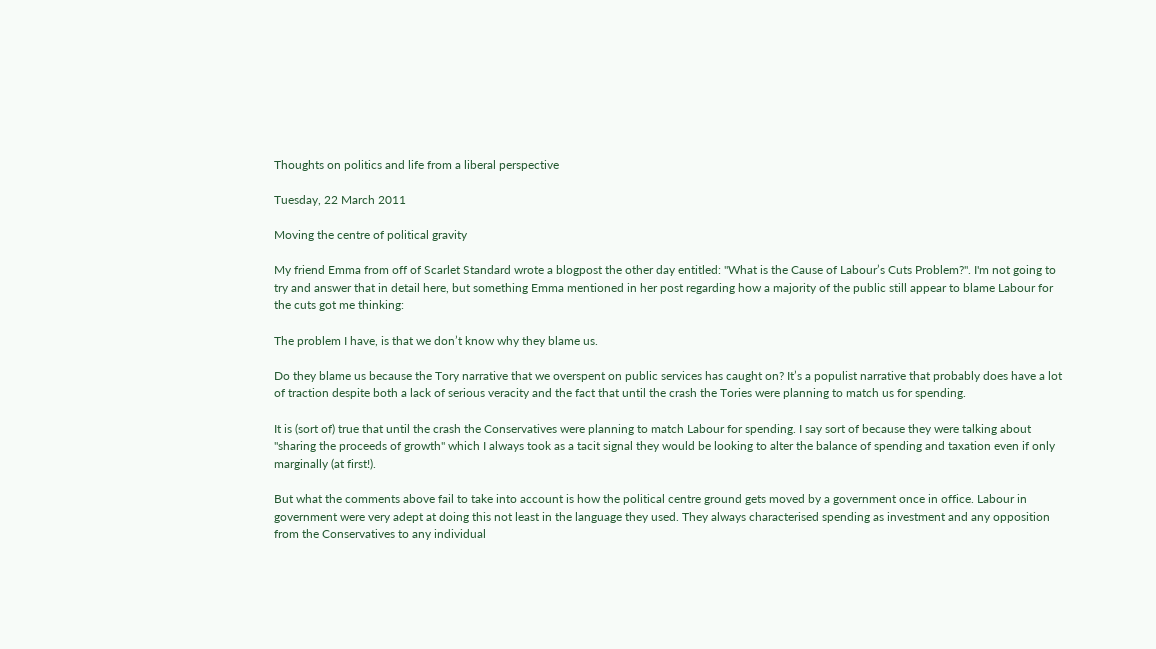Thoughts on politics and life from a liberal perspective

Tuesday, 22 March 2011

Moving the centre of political gravity

My friend Emma from off of Scarlet Standard wrote a blogpost the other day entitled: "What is the Cause of Labour’s Cuts Problem?". I'm not going to try and answer that in detail here, but something Emma mentioned in her post regarding how a majority of the public still appear to blame Labour for the cuts got me thinking:

The problem I have, is that we don’t know why they blame us.

Do they blame us because the Tory narrative that we overspent on public services has caught on? It’s a populist narrative that probably does have a lot of traction despite both a lack of serious veracity and the fact that until the crash the Tories were planning to match us for spending.

It is (sort of) true that until the crash the Conservatives were planning to match Labour for spending. I say sort of because they were talking about "sharing the proceeds of growth" which I always took as a tacit signal they would be looking to alter the balance of spending and taxation even if only marginally (at first!).

But what the comments above fail to take into account is how the political centre ground gets moved by a government once in office. Labour in government were very adept at doing this not least in the language they used. They always characterised spending as investment and any opposition from the Conservatives to any individual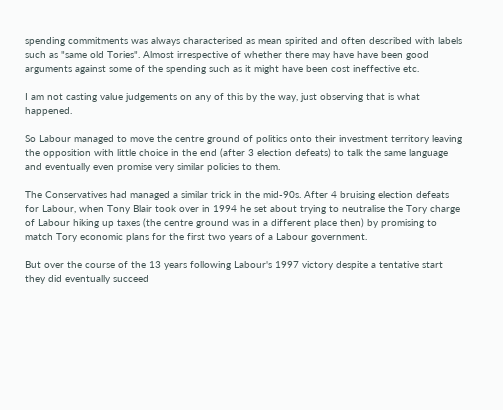spending commitments was always characterised as mean spirited and often described with labels such as "same old Tories". Almost irrespective of whether there may have have been good arguments against some of the spending such as it might have been cost ineffective etc.

I am not casting value judgements on any of this by the way, just observing that is what happened.

So Labour managed to move the centre ground of politics onto their investment territory leaving the opposition with little choice in the end (after 3 election defeats) to talk the same language and eventually even promise very similar policies to them.

The Conservatives had managed a similar trick in the mid-90s. After 4 bruising election defeats for Labour, when Tony Blair took over in 1994 he set about trying to neutralise the Tory charge of Labour hiking up taxes (the centre ground was in a different place then) by promising to match Tory economic plans for the first two years of a Labour government.

But over the course of the 13 years following Labour's 1997 victory despite a tentative start they did eventually succeed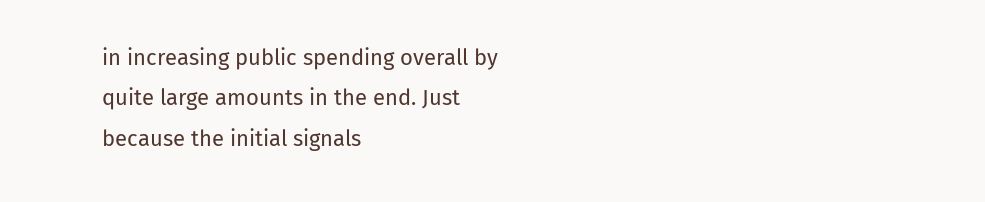in increasing public spending overall by quite large amounts in the end. Just because the initial signals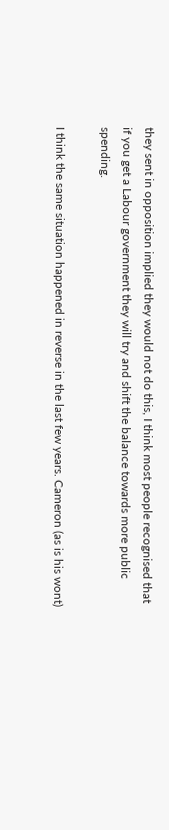they sent in opposition implied they would not do this, I think most people recognised that if you get a Labour government they will try and shift the balance towards more public spending.

I think the same situation happened in reverse in the last few years. Cameron (as is his wont)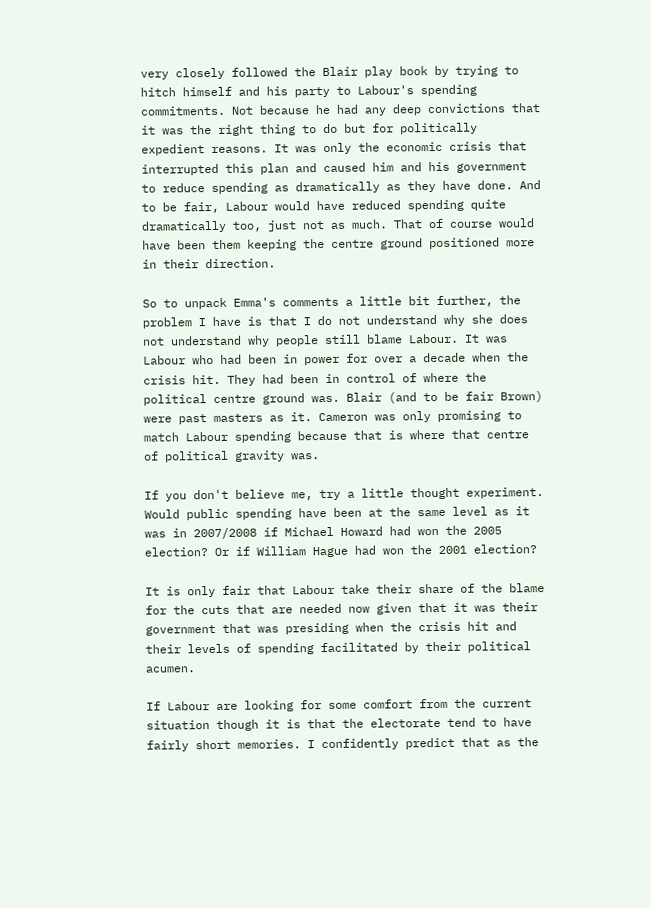very closely followed the Blair play book by trying to hitch himself and his party to Labour's spending commitments. Not because he had any deep convictions that it was the right thing to do but for politically expedient reasons. It was only the economic crisis that interrupted this plan and caused him and his government to reduce spending as dramatically as they have done. And to be fair, Labour would have reduced spending quite dramatically too, just not as much. That of course would have been them keeping the centre ground positioned more in their direction.

So to unpack Emma's comments a little bit further, the problem I have is that I do not understand why she does not understand why people still blame Labour. It was Labour who had been in power for over a decade when the crisis hit. They had been in control of where the political centre ground was. Blair (and to be fair Brown) were past masters as it. Cameron was only promising to match Labour spending because that is where that centre of political gravity was.

If you don't believe me, try a little thought experiment. Would public spending have been at the same level as it was in 2007/2008 if Michael Howard had won the 2005 election? Or if William Hague had won the 2001 election?

It is only fair that Labour take their share of the blame for the cuts that are needed now given that it was their government that was presiding when the crisis hit and their levels of spending facilitated by their political acumen.

If Labour are looking for some comfort from the current situation though it is that the electorate tend to have fairly short memories. I confidently predict that as the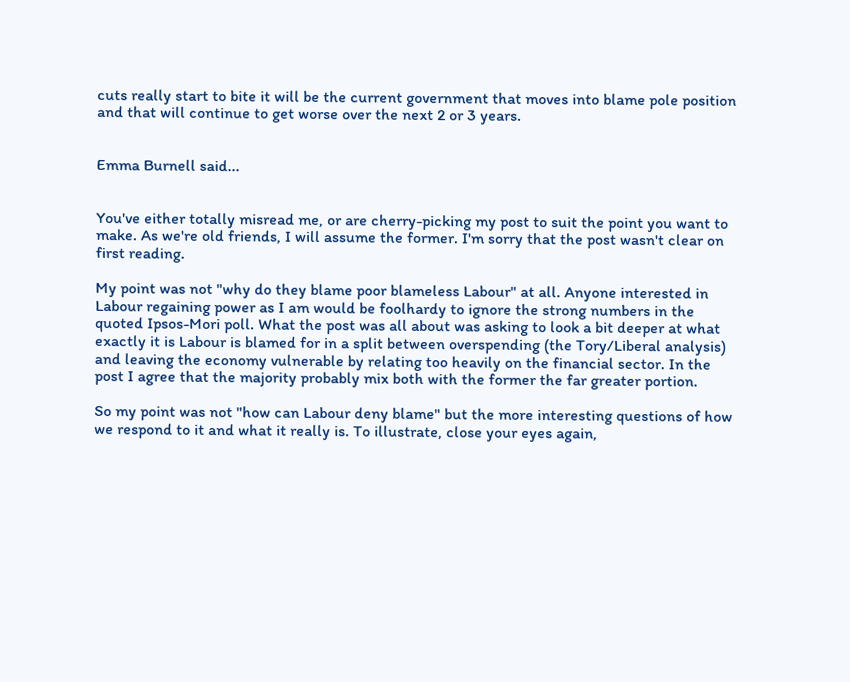cuts really start to bite it will be the current government that moves into blame pole position and that will continue to get worse over the next 2 or 3 years.


Emma Burnell said...


You've either totally misread me, or are cherry-picking my post to suit the point you want to make. As we're old friends, I will assume the former. I'm sorry that the post wasn't clear on first reading.

My point was not "why do they blame poor blameless Labour" at all. Anyone interested in Labour regaining power as I am would be foolhardy to ignore the strong numbers in the quoted Ipsos-Mori poll. What the post was all about was asking to look a bit deeper at what exactly it is Labour is blamed for in a split between overspending (the Tory/Liberal analysis) and leaving the economy vulnerable by relating too heavily on the financial sector. In the post I agree that the majority probably mix both with the former the far greater portion.

So my point was not "how can Labour deny blame" but the more interesting questions of how we respond to it and what it really is. To illustrate, close your eyes again,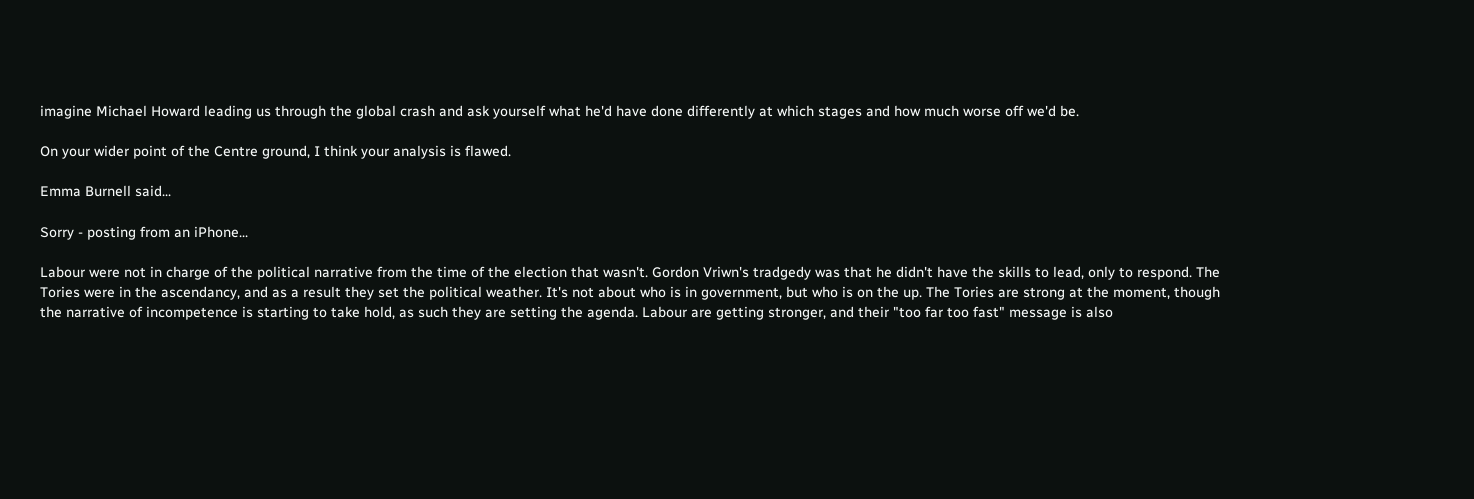imagine Michael Howard leading us through the global crash and ask yourself what he'd have done differently at which stages and how much worse off we'd be.

On your wider point of the Centre ground, I think your analysis is flawed.

Emma Burnell said...

Sorry - posting from an iPhone...

Labour were not in charge of the political narrative from the time of the election that wasn't. Gordon Vriwn's tradgedy was that he didn't have the skills to lead, only to respond. The Tories were in the ascendancy, and as a result they set the political weather. It's not about who is in government, but who is on the up. The Tories are strong at the moment, though the narrative of incompetence is starting to take hold, as such they are setting the agenda. Labour are getting stronger, and their "too far too fast" message is also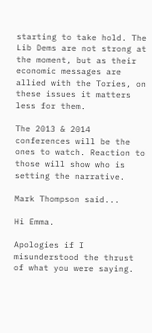starting to take hold. The Lib Dems are not strong at the moment, but as their economic messages are allied with the Tories, on these issues it matters less for them.

The 2013 & 2014 conferences will be the ones to watch. Reaction to those will show who is setting the narrative.

Mark Thompson said...

Hi Emma.

Apologies if I misunderstood the thrust of what you were saying.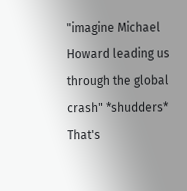"imagine Michael Howard leading us through the global crash" *shudders* That's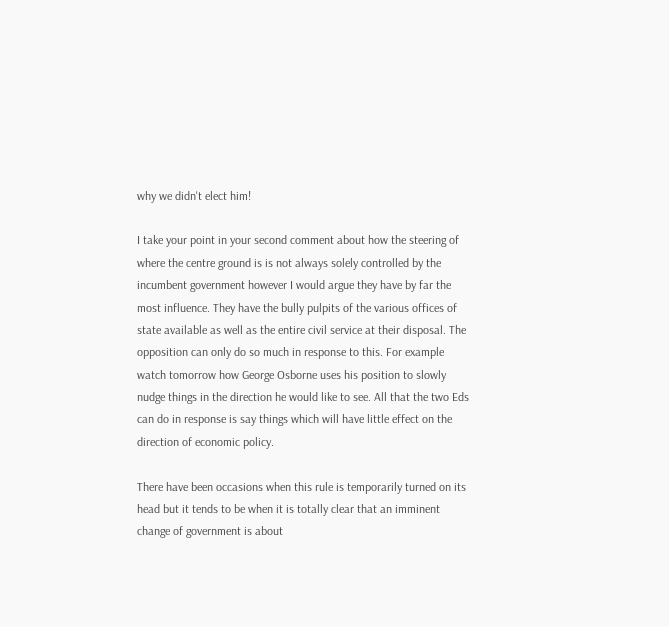why we didn't elect him!

I take your point in your second comment about how the steering of where the centre ground is is not always solely controlled by the incumbent government however I would argue they have by far the most influence. They have the bully pulpits of the various offices of state available as well as the entire civil service at their disposal. The opposition can only do so much in response to this. For example watch tomorrow how George Osborne uses his position to slowly nudge things in the direction he would like to see. All that the two Eds can do in response is say things which will have little effect on the direction of economic policy.

There have been occasions when this rule is temporarily turned on its head but it tends to be when it is totally clear that an imminent change of government is about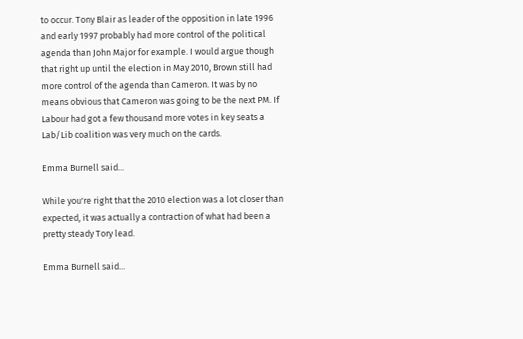to occur. Tony Blair as leader of the opposition in late 1996 and early 1997 probably had more control of the political agenda than John Major for example. I would argue though that right up until the election in May 2010, Brown still had more control of the agenda than Cameron. It was by no means obvious that Cameron was going to be the next PM. If Labour had got a few thousand more votes in key seats a Lab/Lib coalition was very much on the cards.

Emma Burnell said...

While you're right that the 2010 election was a lot closer than expected, it was actually a contraction of what had been a pretty steady Tory lead.

Emma Burnell said...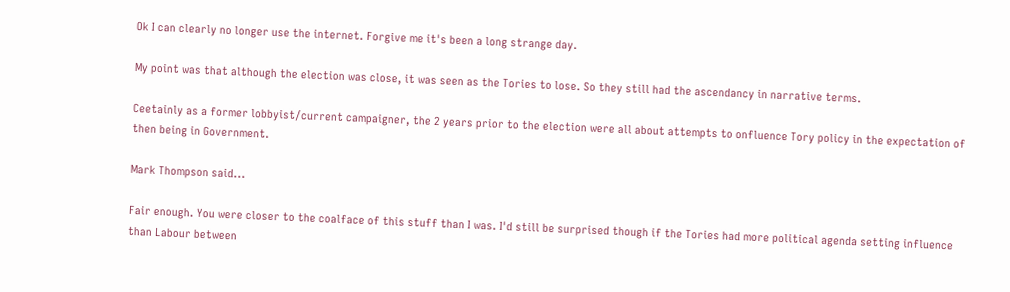Ok I can clearly no longer use the internet. Forgive me it's been a long strange day.

My point was that although the election was close, it was seen as the Tories to lose. So they still had the ascendancy in narrative terms.

Ceetainly as a former lobbyist/current campaigner, the 2 years prior to the election were all about attempts to onfluence Tory policy in the expectation of then being in Government.

Mark Thompson said...

Fair enough. You were closer to the coalface of this stuff than I was. I'd still be surprised though if the Tories had more political agenda setting influence than Labour between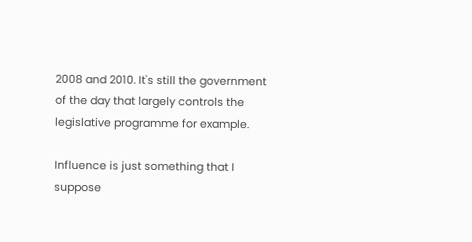2008 and 2010. It's still the government of the day that largely controls the legislative programme for example.

Influence is just something that I suppose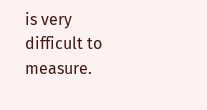is very difficult to measure.